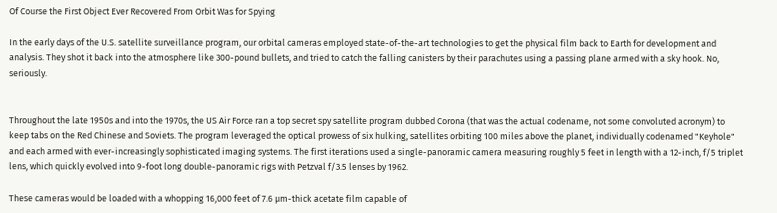Of Course the First Object Ever Recovered From Orbit Was for Spying

In the early days of the U.S. satellite surveillance program, our orbital cameras employed state-of-the-art technologies to get the physical film back to Earth for development and analysis. They shot it back into the atmosphere like 300-pound bullets, and tried to catch the falling canisters by their parachutes using a passing plane armed with a sky hook. No, seriously.


Throughout the late 1950s and into the 1970s, the US Air Force ran a top secret spy satellite program dubbed Corona (that was the actual codename, not some convoluted acronym) to keep tabs on the Red Chinese and Soviets. The program leveraged the optical prowess of six hulking, satellites orbiting 100 miles above the planet, individually codenamed "Keyhole" and each armed with ever-increasingly sophisticated imaging systems. The first iterations used a single-panoramic camera measuring roughly 5 feet in length with a 12-inch, f/5 triplet lens, which quickly evolved into 9-foot long double-panoramic rigs with Petzval f/3.5 lenses by 1962.

These cameras would be loaded with a whopping 16,000 feet of 7.6 µm-thick acetate film capable of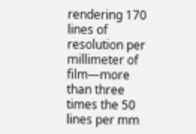rendering 170 lines of resolution per millimeter of film—more than three times the 50 lines per mm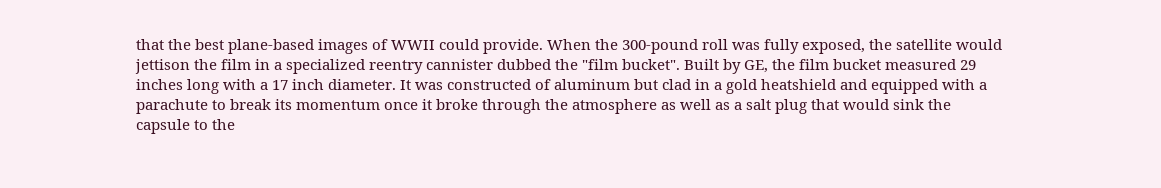that the best plane-based images of WWII could provide. When the 300-pound roll was fully exposed, the satellite would jettison the film in a specialized reentry cannister dubbed the "film bucket". Built by GE, the film bucket measured 29 inches long with a 17 inch diameter. It was constructed of aluminum but clad in a gold heatshield and equipped with a parachute to break its momentum once it broke through the atmosphere as well as a salt plug that would sink the capsule to the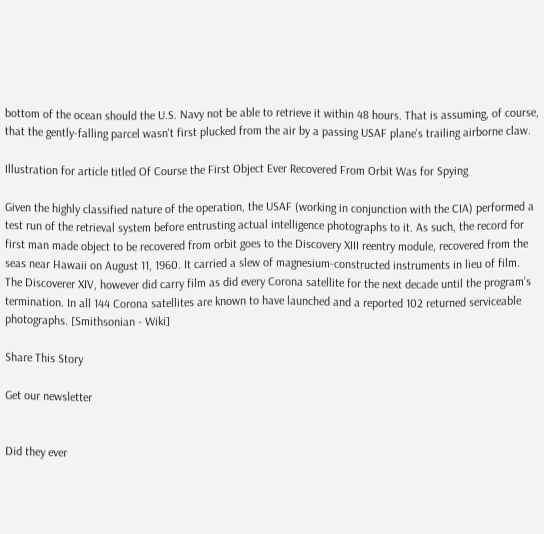bottom of the ocean should the U.S. Navy not be able to retrieve it within 48 hours. That is assuming, of course, that the gently-falling parcel wasn't first plucked from the air by a passing USAF plane's trailing airborne claw.

Illustration for article titled Of Course the First Object Ever Recovered From Orbit Was for Spying

Given the highly classified nature of the operation, the USAF (working in conjunction with the CIA) performed a test run of the retrieval system before entrusting actual intelligence photographs to it. As such, the record for first man made object to be recovered from orbit goes to the Discovery XIII reentry module, recovered from the seas near Hawaii on August 11, 1960. It carried a slew of magnesium-constructed instruments in lieu of film. The Discoverer XIV, however did carry film as did every Corona satellite for the next decade until the program's termination. In all 144 Corona satellites are known to have launched and a reported 102 returned serviceable photographs. [Smithsonian - Wiki]

Share This Story

Get our newsletter


Did they ever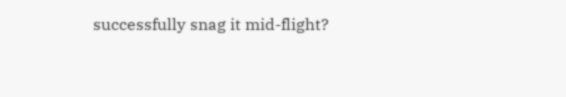successfully snag it mid-flight?